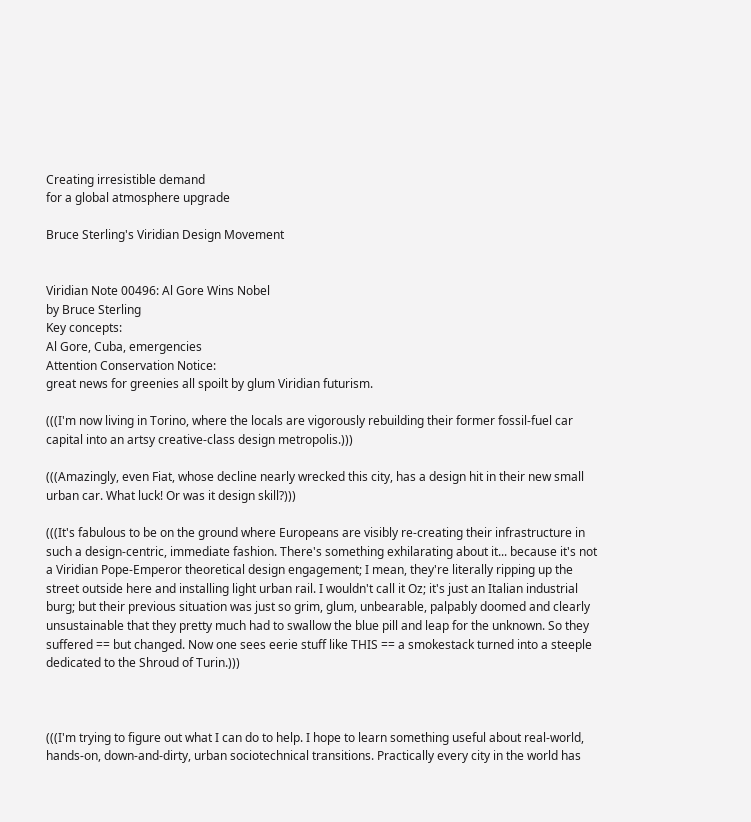Creating irresistible demand
for a global atmosphere upgrade

Bruce Sterling's Viridian Design Movement


Viridian Note 00496: Al Gore Wins Nobel
by Bruce Sterling
Key concepts:
Al Gore, Cuba, emergencies
Attention Conservation Notice:
great news for greenies all spoilt by glum Viridian futurism.

(((I'm now living in Torino, where the locals are vigorously rebuilding their former fossil-fuel car capital into an artsy creative-class design metropolis.)))

(((Amazingly, even Fiat, whose decline nearly wrecked this city, has a design hit in their new small urban car. What luck! Or was it design skill?)))

(((It's fabulous to be on the ground where Europeans are visibly re-creating their infrastructure in such a design-centric, immediate fashion. There's something exhilarating about it... because it's not a Viridian Pope-Emperor theoretical design engagement; I mean, they're literally ripping up the street outside here and installing light urban rail. I wouldn't call it Oz; it's just an Italian industrial burg; but their previous situation was just so grim, glum, unbearable, palpably doomed and clearly unsustainable that they pretty much had to swallow the blue pill and leap for the unknown. So they suffered == but changed. Now one sees eerie stuff like THIS == a smokestack turned into a steeple dedicated to the Shroud of Turin.)))



(((I'm trying to figure out what I can do to help. I hope to learn something useful about real-world, hands-on, down-and-dirty, urban sociotechnical transitions. Practically every city in the world has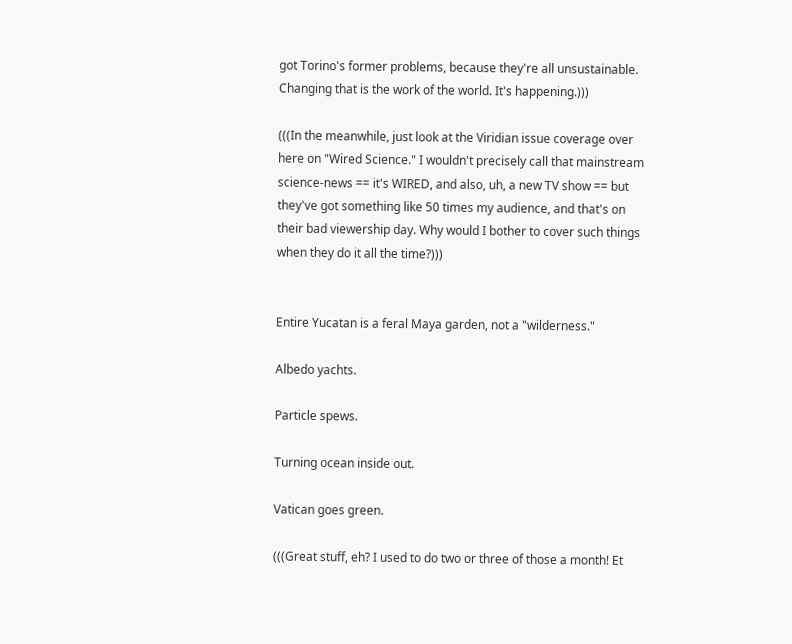got Torino's former problems, because they're all unsustainable. Changing that is the work of the world. It's happening.)))

(((In the meanwhile, just look at the Viridian issue coverage over here on "Wired Science." I wouldn't precisely call that mainstream science-news == it's WIRED, and also, uh, a new TV show == but they've got something like 50 times my audience, and that's on their bad viewership day. Why would I bother to cover such things when they do it all the time?)))


Entire Yucatan is a feral Maya garden, not a "wilderness."

Albedo yachts.

Particle spews.

Turning ocean inside out.

Vatican goes green.

(((Great stuff, eh? I used to do two or three of those a month! Et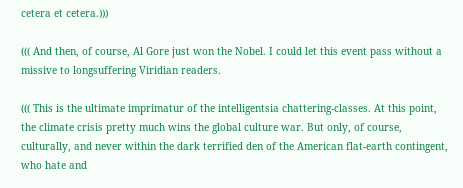cetera et cetera.)))

((( And then, of course, Al Gore just won the Nobel. I could let this event pass without a missive to longsuffering Viridian readers.

((( This is the ultimate imprimatur of the intelligentsia chattering-classes. At this point, the climate crisis pretty much wins the global culture war. But only, of course, culturally, and never within the dark terrified den of the American flat-earth contingent, who hate and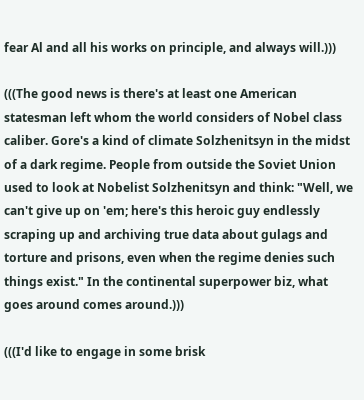fear Al and all his works on principle, and always will.)))

(((The good news is there's at least one American statesman left whom the world considers of Nobel class caliber. Gore's a kind of climate Solzhenitsyn in the midst of a dark regime. People from outside the Soviet Union used to look at Nobelist Solzhenitsyn and think: "Well, we can't give up on 'em; here's this heroic guy endlessly scraping up and archiving true data about gulags and torture and prisons, even when the regime denies such things exist." In the continental superpower biz, what goes around comes around.)))

(((I'd like to engage in some brisk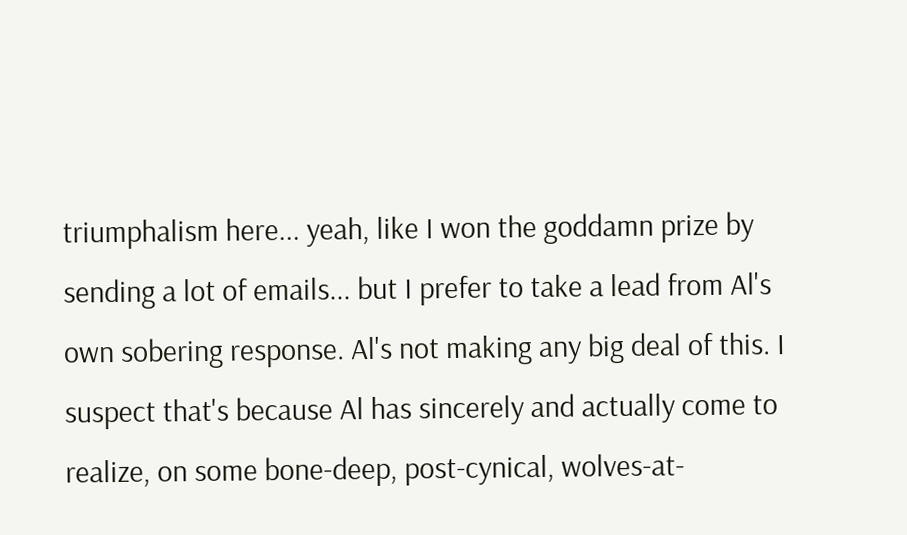triumphalism here... yeah, like I won the goddamn prize by sending a lot of emails... but I prefer to take a lead from Al's own sobering response. Al's not making any big deal of this. I suspect that's because Al has sincerely and actually come to realize, on some bone-deep, post-cynical, wolves-at-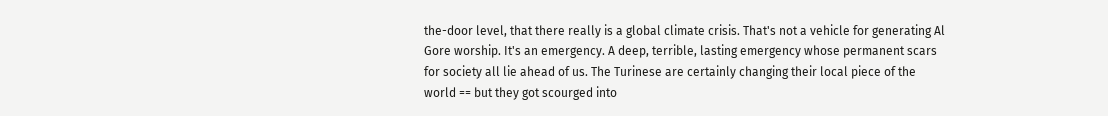the-door level, that there really is a global climate crisis. That's not a vehicle for generating Al Gore worship. It's an emergency. A deep, terrible, lasting emergency whose permanent scars for society all lie ahead of us. The Turinese are certainly changing their local piece of the world == but they got scourged into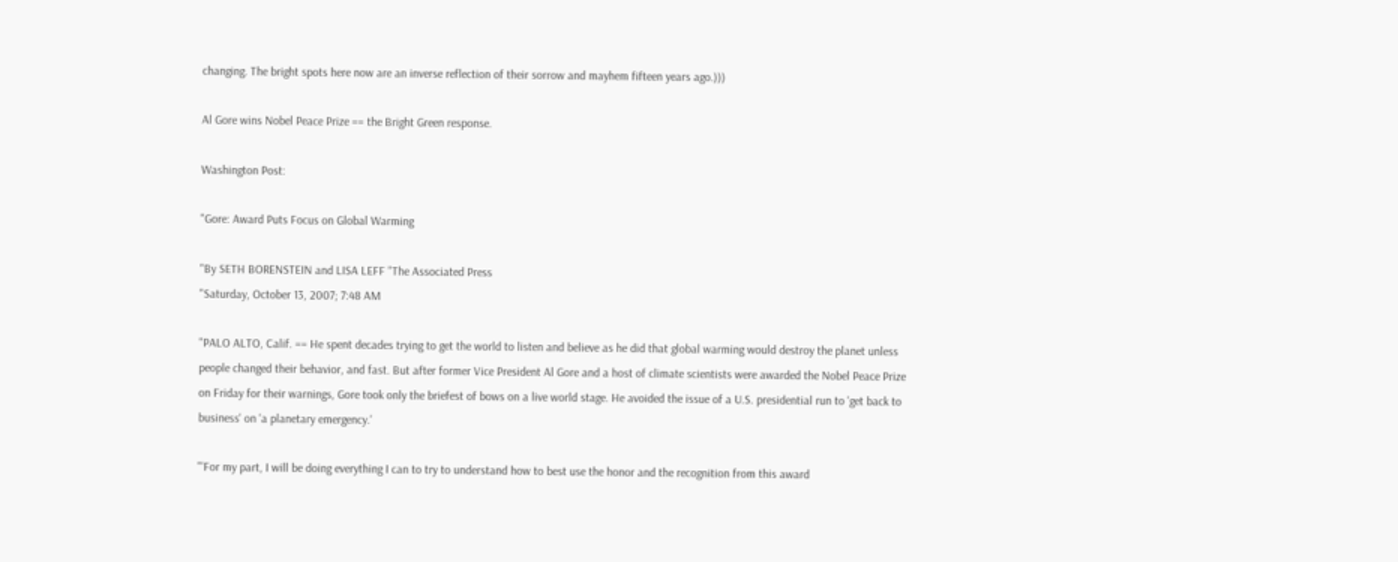changing. The bright spots here now are an inverse reflection of their sorrow and mayhem fifteen years ago.)))

Al Gore wins Nobel Peace Prize == the Bright Green response.

Washington Post:

"Gore: Award Puts Focus on Global Warming

"By SETH BORENSTEIN and LISA LEFF "The Associated Press
"Saturday, October 13, 2007; 7:48 AM

"PALO ALTO, Calif. == He spent decades trying to get the world to listen and believe as he did that global warming would destroy the planet unless people changed their behavior, and fast. But after former Vice President Al Gore and a host of climate scientists were awarded the Nobel Peace Prize on Friday for their warnings, Gore took only the briefest of bows on a live world stage. He avoided the issue of a U.S. presidential run to 'get back to business' on 'a planetary emergency.'

"'For my part, I will be doing everything I can to try to understand how to best use the honor and the recognition from this award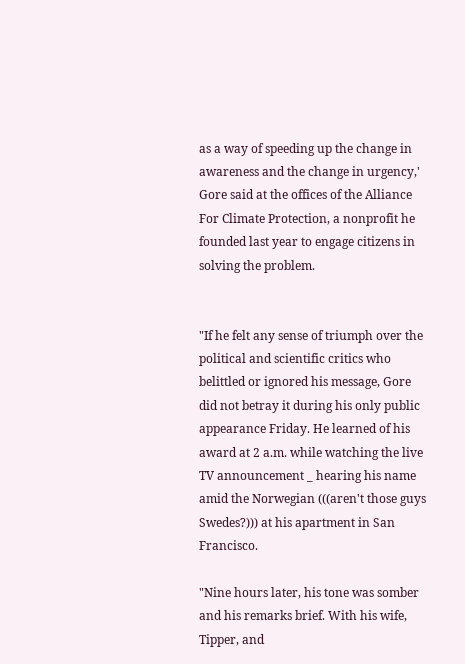as a way of speeding up the change in awareness and the change in urgency,' Gore said at the offices of the Alliance For Climate Protection, a nonprofit he founded last year to engage citizens in solving the problem.


"If he felt any sense of triumph over the political and scientific critics who belittled or ignored his message, Gore did not betray it during his only public appearance Friday. He learned of his award at 2 a.m. while watching the live TV announcement _ hearing his name amid the Norwegian (((aren't those guys Swedes?))) at his apartment in San Francisco.

"Nine hours later, his tone was somber and his remarks brief. With his wife, Tipper, and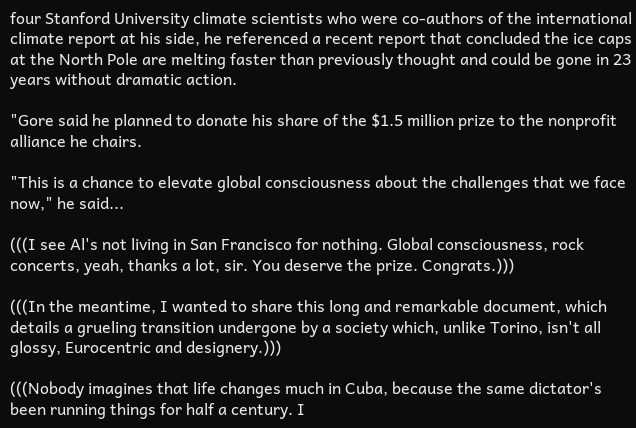four Stanford University climate scientists who were co-authors of the international climate report at his side, he referenced a recent report that concluded the ice caps at the North Pole are melting faster than previously thought and could be gone in 23 years without dramatic action.

"Gore said he planned to donate his share of the $1.5 million prize to the nonprofit alliance he chairs.

"This is a chance to elevate global consciousness about the challenges that we face now," he said...

(((I see Al's not living in San Francisco for nothing. Global consciousness, rock concerts, yeah, thanks a lot, sir. You deserve the prize. Congrats.)))

(((In the meantime, I wanted to share this long and remarkable document, which details a grueling transition undergone by a society which, unlike Torino, isn't all glossy, Eurocentric and designery.)))

(((Nobody imagines that life changes much in Cuba, because the same dictator's been running things for half a century. I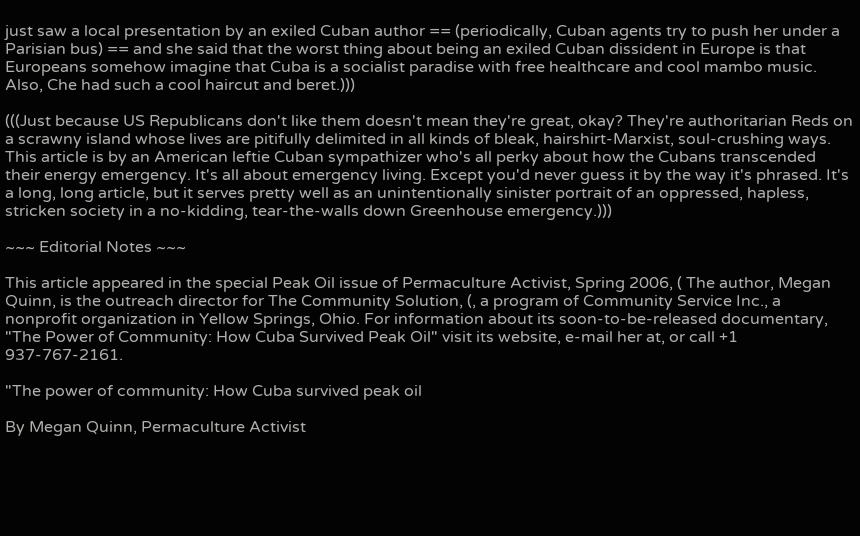just saw a local presentation by an exiled Cuban author == (periodically, Cuban agents try to push her under a Parisian bus) == and she said that the worst thing about being an exiled Cuban dissident in Europe is that Europeans somehow imagine that Cuba is a socialist paradise with free healthcare and cool mambo music. Also, Che had such a cool haircut and beret.)))

(((Just because US Republicans don't like them doesn't mean they're great, okay? They're authoritarian Reds on a scrawny island whose lives are pitifully delimited in all kinds of bleak, hairshirt-Marxist, soul-crushing ways. This article is by an American leftie Cuban sympathizer who's all perky about how the Cubans transcended their energy emergency. It's all about emergency living. Except you'd never guess it by the way it's phrased. It's a long, long article, but it serves pretty well as an unintentionally sinister portrait of an oppressed, hapless, stricken society in a no-kidding, tear-the-walls down Greenhouse emergency.)))

~~~ Editorial Notes ~~~

This article appeared in the special Peak Oil issue of Permaculture Activist, Spring 2006, ( The author, Megan Quinn, is the outreach director for The Community Solution, (, a program of Community Service Inc., a nonprofit organization in Yellow Springs, Ohio. For information about its soon-to-be-released documentary, "The Power of Community: How Cuba Survived Peak Oil" visit its website, e-mail her at, or call +1 937-767-2161.

"The power of community: How Cuba survived peak oil

By Megan Quinn, Permaculture Activist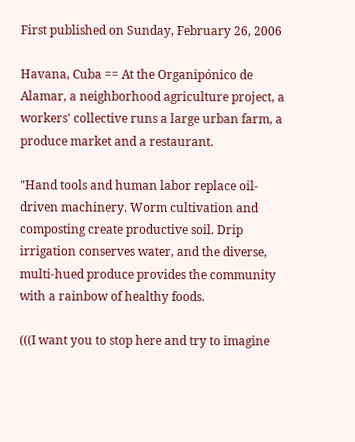First published on Sunday, February 26, 2006

Havana, Cuba == At the Organipónico de Alamar, a neighborhood agriculture project, a workers' collective runs a large urban farm, a produce market and a restaurant.

"Hand tools and human labor replace oil-driven machinery. Worm cultivation and composting create productive soil. Drip irrigation conserves water, and the diverse, multi-hued produce provides the community with a rainbow of healthy foods.

(((I want you to stop here and try to imagine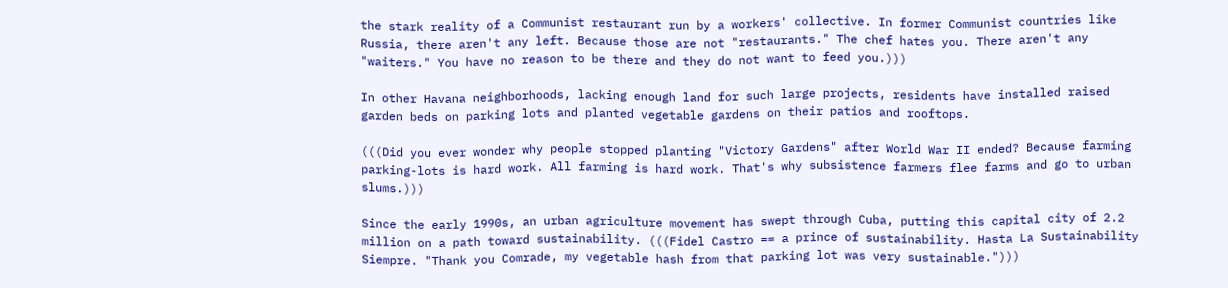the stark reality of a Communist restaurant run by a workers' collective. In former Communist countries like Russia, there aren't any left. Because those are not "restaurants." The chef hates you. There aren't any "waiters." You have no reason to be there and they do not want to feed you.)))

In other Havana neighborhoods, lacking enough land for such large projects, residents have installed raised garden beds on parking lots and planted vegetable gardens on their patios and rooftops.

(((Did you ever wonder why people stopped planting "Victory Gardens" after World War II ended? Because farming parking-lots is hard work. All farming is hard work. That's why subsistence farmers flee farms and go to urban slums.)))

Since the early 1990s, an urban agriculture movement has swept through Cuba, putting this capital city of 2.2 million on a path toward sustainability. (((Fidel Castro == a prince of sustainability. Hasta La Sustainability Siempre. "Thank you Comrade, my vegetable hash from that parking lot was very sustainable.")))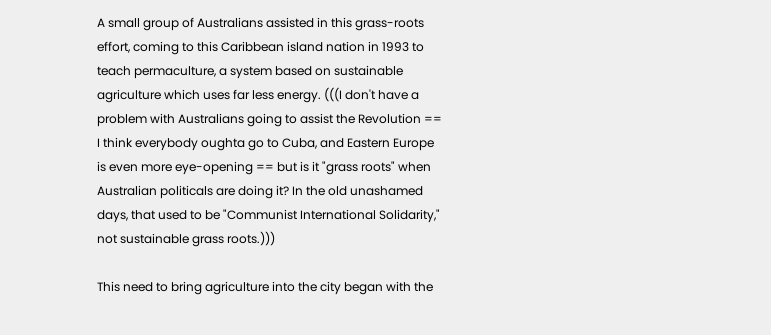A small group of Australians assisted in this grass-roots effort, coming to this Caribbean island nation in 1993 to teach permaculture, a system based on sustainable agriculture which uses far less energy. (((I don't have a problem with Australians going to assist the Revolution == I think everybody oughta go to Cuba, and Eastern Europe is even more eye-opening == but is it "grass roots" when Australian politicals are doing it? In the old unashamed days, that used to be "Communist International Solidarity," not sustainable grass roots.)))

This need to bring agriculture into the city began with the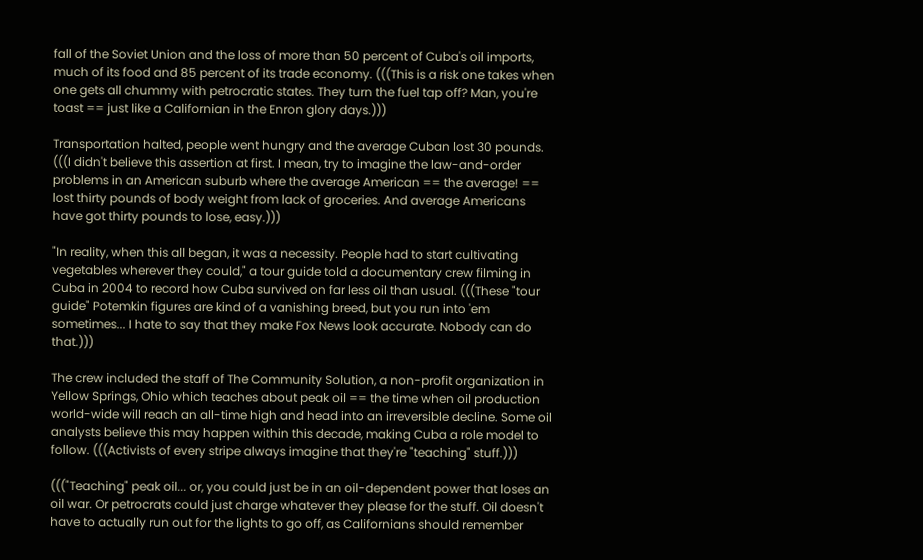fall of the Soviet Union and the loss of more than 50 percent of Cuba's oil imports, much of its food and 85 percent of its trade economy. (((This is a risk one takes when one gets all chummy with petrocratic states. They turn the fuel tap off? Man, you're toast == just like a Californian in the Enron glory days.)))

Transportation halted, people went hungry and the average Cuban lost 30 pounds. (((I didn't believe this assertion at first. I mean, try to imagine the law-and-order problems in an American suburb where the average American == the average! == lost thirty pounds of body weight from lack of groceries. And average Americans have got thirty pounds to lose, easy.)))

"In reality, when this all began, it was a necessity. People had to start cultivating vegetables wherever they could," a tour guide told a documentary crew filming in Cuba in 2004 to record how Cuba survived on far less oil than usual. (((These "tour guide" Potemkin figures are kind of a vanishing breed, but you run into 'em sometimes... I hate to say that they make Fox News look accurate. Nobody can do that.)))

The crew included the staff of The Community Solution, a non-profit organization in Yellow Springs, Ohio which teaches about peak oil == the time when oil production world-wide will reach an all-time high and head into an irreversible decline. Some oil analysts believe this may happen within this decade, making Cuba a role model to follow. (((Activists of every stripe always imagine that they're "teaching" stuff.)))

((("Teaching" peak oil... or, you could just be in an oil-dependent power that loses an oil war. Or petrocrats could just charge whatever they please for the stuff. Oil doesn't have to actually run out for the lights to go off, as Californians should remember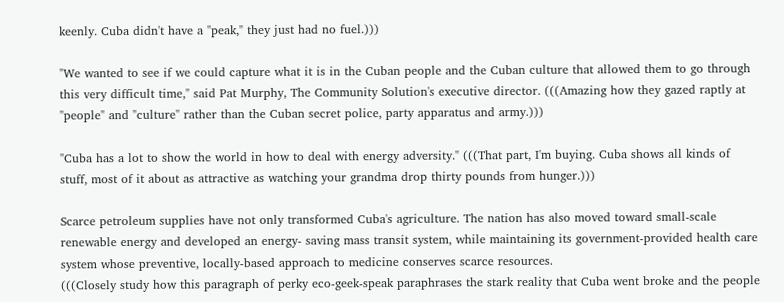keenly. Cuba didn't have a "peak," they just had no fuel.)))

"We wanted to see if we could capture what it is in the Cuban people and the Cuban culture that allowed them to go through this very difficult time," said Pat Murphy, The Community Solution's executive director. (((Amazing how they gazed raptly at "people" and "culture" rather than the Cuban secret police, party apparatus and army.)))

"Cuba has a lot to show the world in how to deal with energy adversity." (((That part, I'm buying. Cuba shows all kinds of stuff, most of it about as attractive as watching your grandma drop thirty pounds from hunger.)))

Scarce petroleum supplies have not only transformed Cuba's agriculture. The nation has also moved toward small-scale renewable energy and developed an energy- saving mass transit system, while maintaining its government-provided health care system whose preventive, locally-based approach to medicine conserves scarce resources.
(((Closely study how this paragraph of perky eco-geek-speak paraphrases the stark reality that Cuba went broke and the people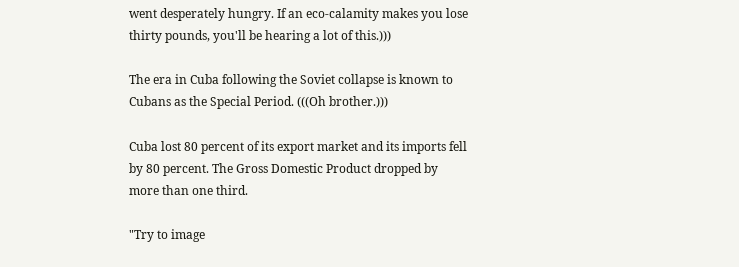went desperately hungry. If an eco-calamity makes you lose thirty pounds, you'll be hearing a lot of this.)))

The era in Cuba following the Soviet collapse is known to Cubans as the Special Period. (((Oh brother.)))

Cuba lost 80 percent of its export market and its imports fell by 80 percent. The Gross Domestic Product dropped by more than one third.

"Try to image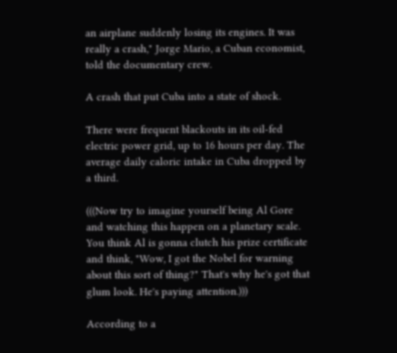an airplane suddenly losing its engines. It was really a crash," Jorge Mario, a Cuban economist, told the documentary crew.

A crash that put Cuba into a state of shock.

There were frequent blackouts in its oil-fed electric power grid, up to 16 hours per day. The average daily caloric intake in Cuba dropped by a third.

(((Now try to imagine yourself being Al Gore and watching this happen on a planetary scale. You think Al is gonna clutch his prize certificate and think, "Wow, I got the Nobel for warning about this sort of thing?" That's why he's got that glum look. He's paying attention.)))

According to a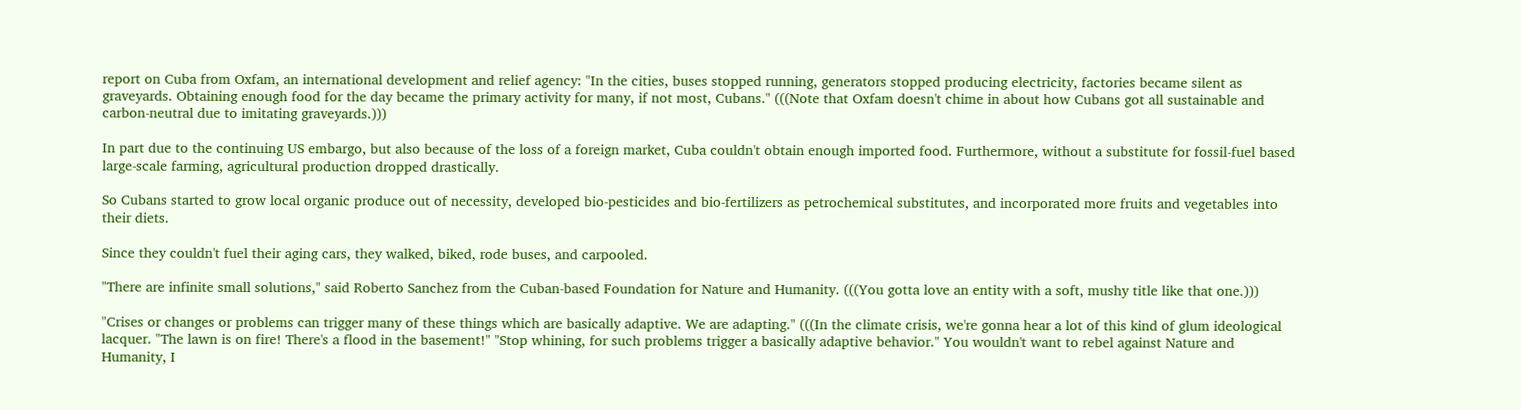report on Cuba from Oxfam, an international development and relief agency: "In the cities, buses stopped running, generators stopped producing electricity, factories became silent as graveyards. Obtaining enough food for the day became the primary activity for many, if not most, Cubans." (((Note that Oxfam doesn't chime in about how Cubans got all sustainable and carbon-neutral due to imitating graveyards.)))

In part due to the continuing US embargo, but also because of the loss of a foreign market, Cuba couldn't obtain enough imported food. Furthermore, without a substitute for fossil-fuel based large-scale farming, agricultural production dropped drastically.

So Cubans started to grow local organic produce out of necessity, developed bio-pesticides and bio-fertilizers as petrochemical substitutes, and incorporated more fruits and vegetables into their diets.

Since they couldn't fuel their aging cars, they walked, biked, rode buses, and carpooled.

"There are infinite small solutions," said Roberto Sanchez from the Cuban-based Foundation for Nature and Humanity. (((You gotta love an entity with a soft, mushy title like that one.)))

"Crises or changes or problems can trigger many of these things which are basically adaptive. We are adapting." (((In the climate crisis, we're gonna hear a lot of this kind of glum ideological lacquer. "The lawn is on fire! There's a flood in the basement!" "Stop whining, for such problems trigger a basically adaptive behavior." You wouldn't want to rebel against Nature and Humanity, I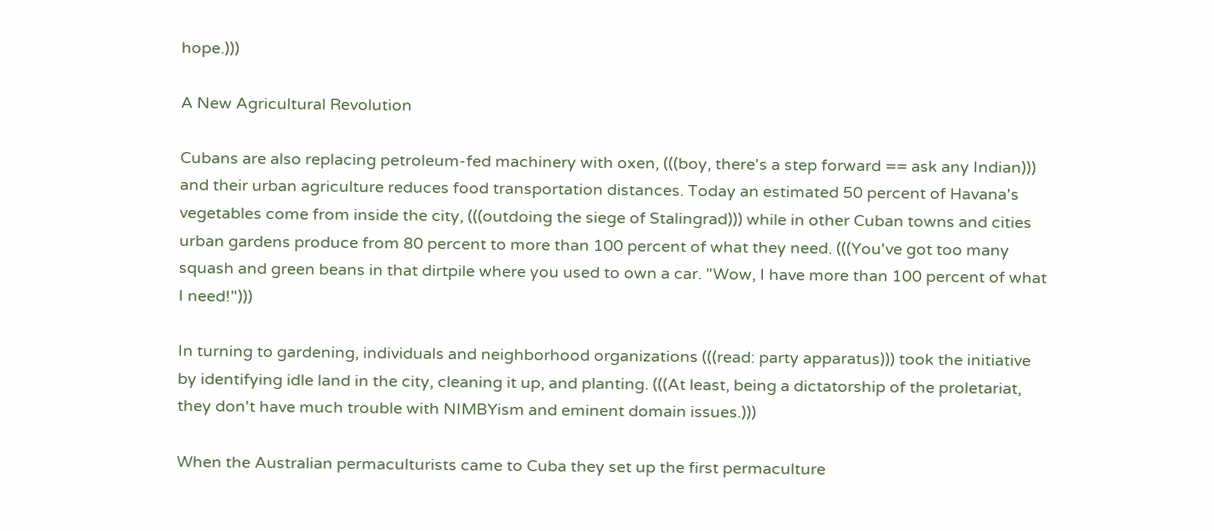hope.)))

A New Agricultural Revolution

Cubans are also replacing petroleum-fed machinery with oxen, (((boy, there's a step forward == ask any Indian))) and their urban agriculture reduces food transportation distances. Today an estimated 50 percent of Havana's vegetables come from inside the city, (((outdoing the siege of Stalingrad))) while in other Cuban towns and cities urban gardens produce from 80 percent to more than 100 percent of what they need. (((You've got too many squash and green beans in that dirtpile where you used to own a car. "Wow, I have more than 100 percent of what I need!")))

In turning to gardening, individuals and neighborhood organizations (((read: party apparatus))) took the initiative by identifying idle land in the city, cleaning it up, and planting. (((At least, being a dictatorship of the proletariat, they don't have much trouble with NIMBYism and eminent domain issues.)))

When the Australian permaculturists came to Cuba they set up the first permaculture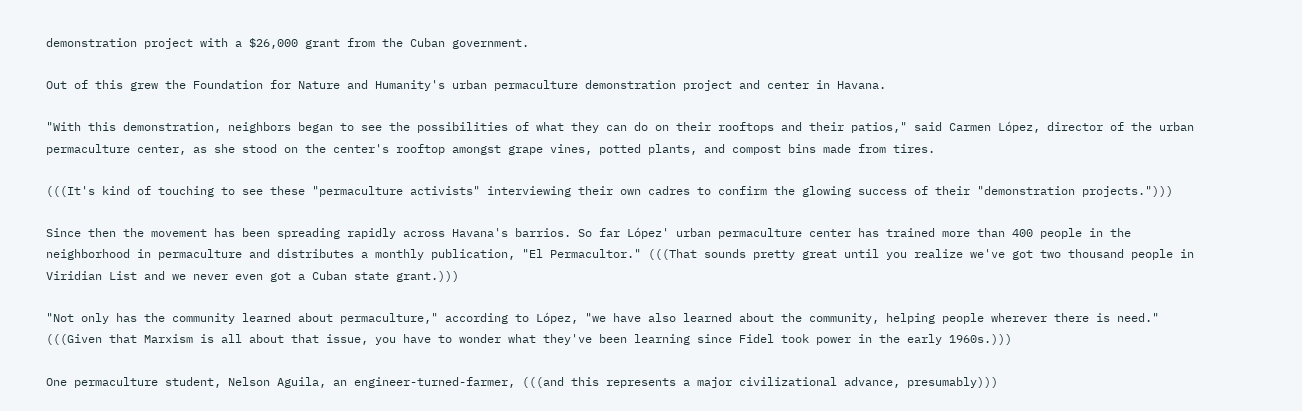demonstration project with a $26,000 grant from the Cuban government.

Out of this grew the Foundation for Nature and Humanity's urban permaculture demonstration project and center in Havana.

"With this demonstration, neighbors began to see the possibilities of what they can do on their rooftops and their patios," said Carmen López, director of the urban permaculture center, as she stood on the center's rooftop amongst grape vines, potted plants, and compost bins made from tires.

(((It's kind of touching to see these "permaculture activists" interviewing their own cadres to confirm the glowing success of their "demonstration projects.")))

Since then the movement has been spreading rapidly across Havana's barrios. So far López' urban permaculture center has trained more than 400 people in the neighborhood in permaculture and distributes a monthly publication, "El Permacultor." (((That sounds pretty great until you realize we've got two thousand people in Viridian List and we never even got a Cuban state grant.)))

"Not only has the community learned about permaculture," according to López, "we have also learned about the community, helping people wherever there is need." (((Given that Marxism is all about that issue, you have to wonder what they've been learning since Fidel took power in the early 1960s.)))

One permaculture student, Nelson Aguila, an engineer-turned-farmer, (((and this represents a major civilizational advance, presumably)))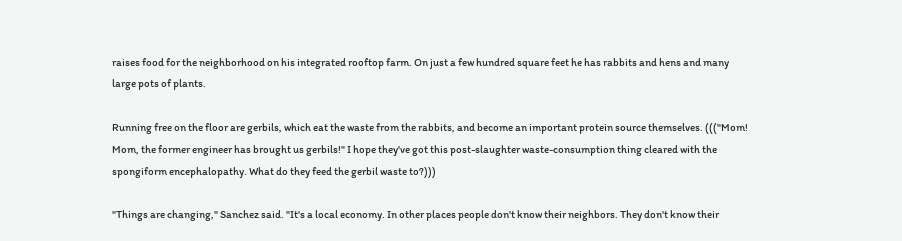raises food for the neighborhood on his integrated rooftop farm. On just a few hundred square feet he has rabbits and hens and many large pots of plants.

Running free on the floor are gerbils, which eat the waste from the rabbits, and become an important protein source themselves. ((("Mom! Mom, the former engineer has brought us gerbils!" I hope they've got this post-slaughter waste-consumption thing cleared with the spongiform encephalopathy. What do they feed the gerbil waste to?)))

"Things are changing," Sanchez said. "It's a local economy. In other places people don't know their neighbors. They don't know their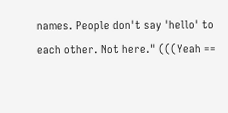names. People don't say 'hello' to each other. Not here." (((Yeah ==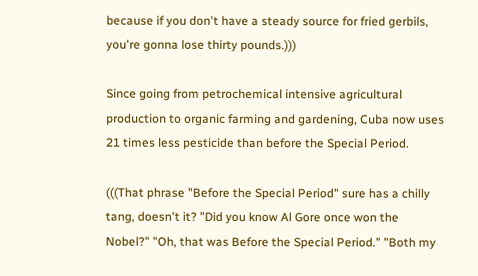because if you don't have a steady source for fried gerbils, you're gonna lose thirty pounds.)))

Since going from petrochemical intensive agricultural production to organic farming and gardening, Cuba now uses 21 times less pesticide than before the Special Period.

(((That phrase "Before the Special Period" sure has a chilly tang, doesn't it? "Did you know Al Gore once won the Nobel?" "Oh, that was Before the Special Period." "Both my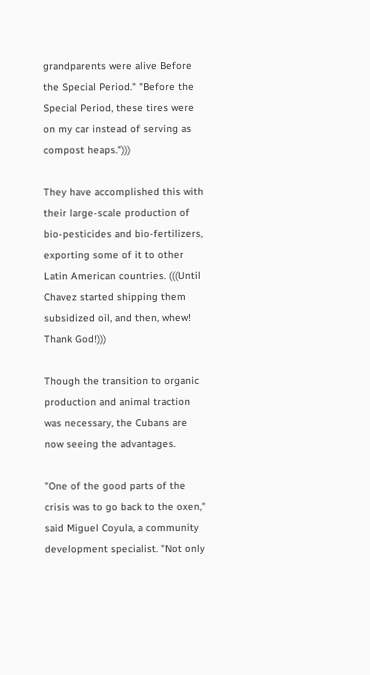grandparents were alive Before the Special Period." "Before the Special Period, these tires were on my car instead of serving as compost heaps.")))

They have accomplished this with their large-scale production of bio-pesticides and bio-fertilizers, exporting some of it to other Latin American countries. (((Until Chavez started shipping them subsidized oil, and then, whew! Thank God!)))

Though the transition to organic production and animal traction was necessary, the Cubans are now seeing the advantages.

"One of the good parts of the crisis was to go back to the oxen," said Miguel Coyula, a community development specialist. "Not only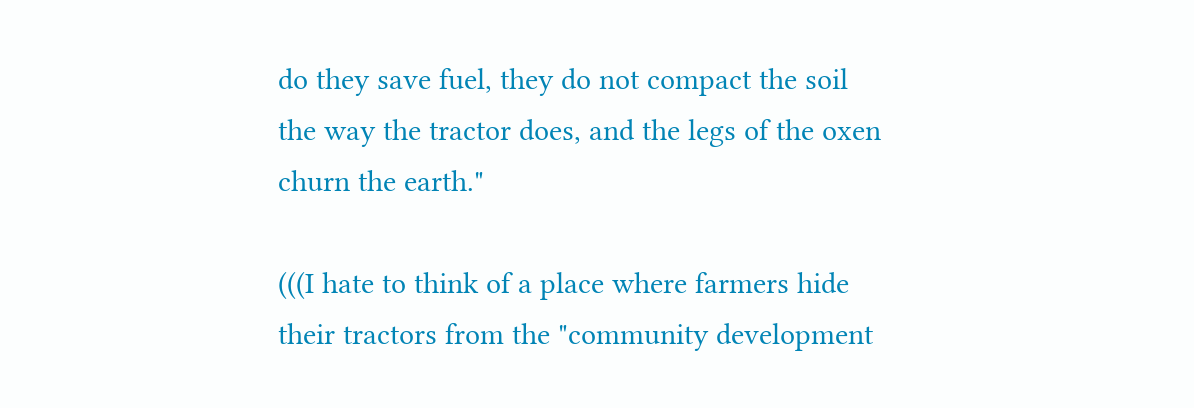do they save fuel, they do not compact the soil the way the tractor does, and the legs of the oxen churn the earth."

(((I hate to think of a place where farmers hide their tractors from the "community development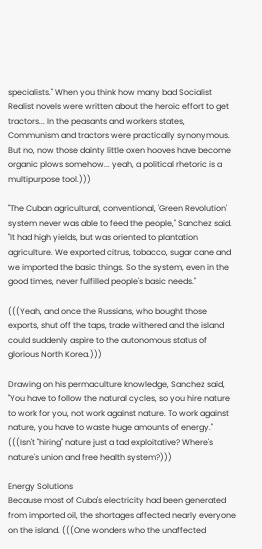specialists." When you think how many bad Socialist Realist novels were written about the heroic effort to get tractors... In the peasants and workers states, Communism and tractors were practically synonymous. But no, now those dainty little oxen hooves have become organic plows somehow... yeah, a political rhetoric is a multipurpose tool.)))

"The Cuban agricultural, conventional, 'Green Revolution' system never was able to feed the people," Sanchez said. "It had high yields, but was oriented to plantation agriculture. We exported citrus, tobacco, sugar cane and we imported the basic things. So the system, even in the good times, never fulfilled people's basic needs."

(((Yeah, and once the Russians, who bought those exports, shut off the taps, trade withered and the island could suddenly aspire to the autonomous status of glorious North Korea.)))

Drawing on his permaculture knowledge, Sanchez said, "You have to follow the natural cycles, so you hire nature to work for you, not work against nature. To work against nature, you have to waste huge amounts of energy." (((Isn't "hiring" nature just a tad exploitative? Where's nature's union and free health system?)))

Energy Solutions
Because most of Cuba's electricity had been generated from imported oil, the shortages affected nearly everyone on the island. (((One wonders who the unaffected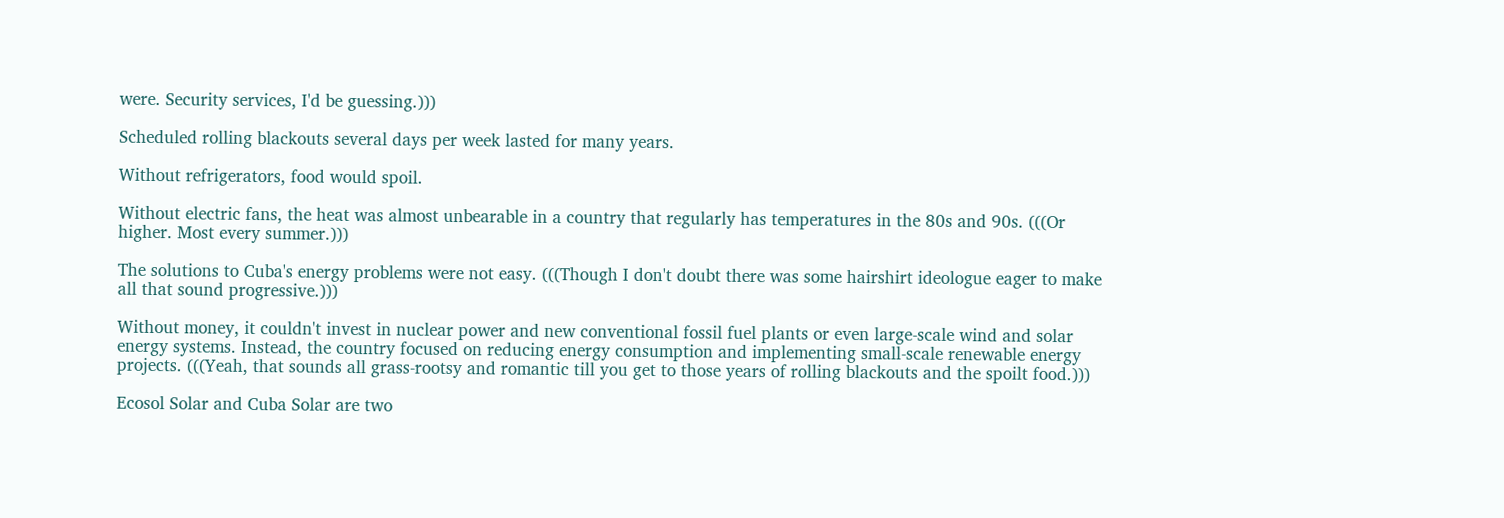were. Security services, I'd be guessing.)))

Scheduled rolling blackouts several days per week lasted for many years.

Without refrigerators, food would spoil.

Without electric fans, the heat was almost unbearable in a country that regularly has temperatures in the 80s and 90s. (((Or higher. Most every summer.)))

The solutions to Cuba's energy problems were not easy. (((Though I don't doubt there was some hairshirt ideologue eager to make all that sound progressive.)))

Without money, it couldn't invest in nuclear power and new conventional fossil fuel plants or even large-scale wind and solar energy systems. Instead, the country focused on reducing energy consumption and implementing small-scale renewable energy projects. (((Yeah, that sounds all grass-rootsy and romantic till you get to those years of rolling blackouts and the spoilt food.)))

Ecosol Solar and Cuba Solar are two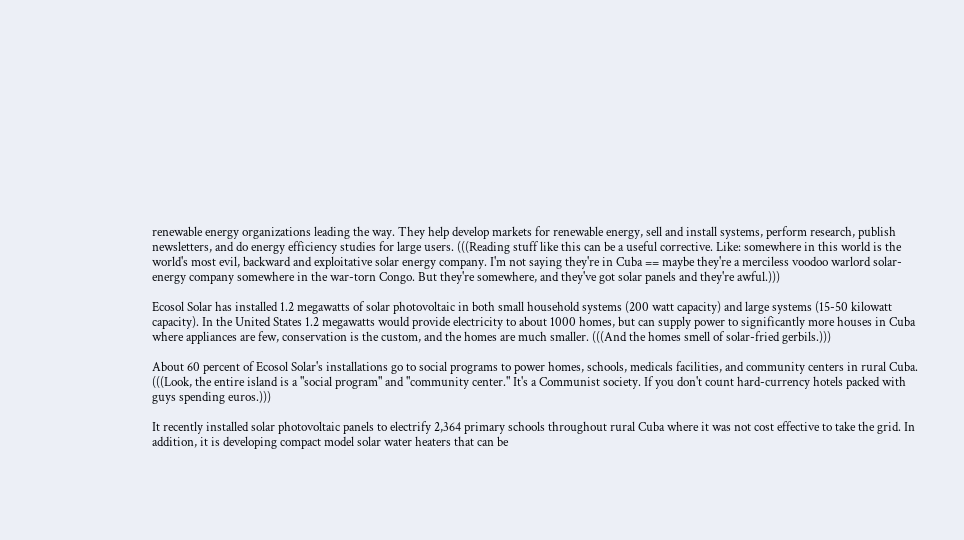renewable energy organizations leading the way. They help develop markets for renewable energy, sell and install systems, perform research, publish newsletters, and do energy efficiency studies for large users. (((Reading stuff like this can be a useful corrective. Like: somewhere in this world is the world's most evil, backward and exploitative solar energy company. I'm not saying they're in Cuba == maybe they're a merciless voodoo warlord solar-energy company somewhere in the war-torn Congo. But they're somewhere, and they've got solar panels and they're awful.)))

Ecosol Solar has installed 1.2 megawatts of solar photovoltaic in both small household systems (200 watt capacity) and large systems (15-50 kilowatt capacity). In the United States 1.2 megawatts would provide electricity to about 1000 homes, but can supply power to significantly more houses in Cuba where appliances are few, conservation is the custom, and the homes are much smaller. (((And the homes smell of solar-fried gerbils.)))

About 60 percent of Ecosol Solar's installations go to social programs to power homes, schools, medicals facilities, and community centers in rural Cuba. (((Look, the entire island is a "social program" and "community center." It's a Communist society. If you don't count hard-currency hotels packed with guys spending euros.)))

It recently installed solar photovoltaic panels to electrify 2,364 primary schools throughout rural Cuba where it was not cost effective to take the grid. In addition, it is developing compact model solar water heaters that can be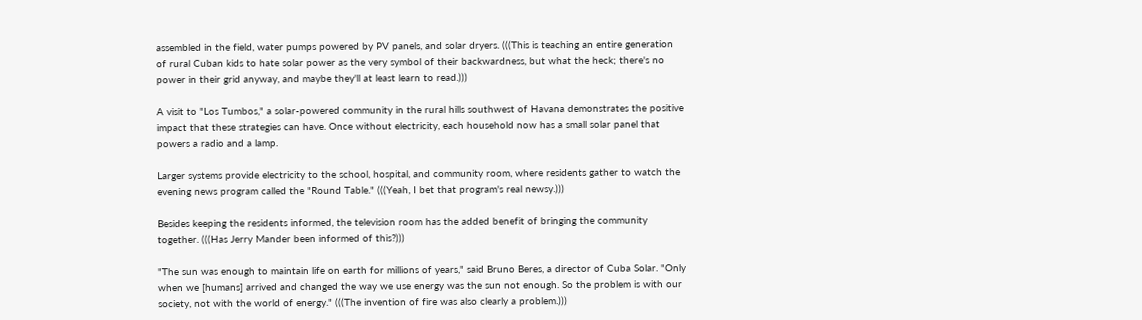assembled in the field, water pumps powered by PV panels, and solar dryers. (((This is teaching an entire generation of rural Cuban kids to hate solar power as the very symbol of their backwardness, but what the heck; there's no power in their grid anyway, and maybe they'll at least learn to read.)))

A visit to "Los Tumbos," a solar-powered community in the rural hills southwest of Havana demonstrates the positive impact that these strategies can have. Once without electricity, each household now has a small solar panel that powers a radio and a lamp.

Larger systems provide electricity to the school, hospital, and community room, where residents gather to watch the evening news program called the "Round Table." (((Yeah, I bet that program's real newsy.)))

Besides keeping the residents informed, the television room has the added benefit of bringing the community together. (((Has Jerry Mander been informed of this?)))

"The sun was enough to maintain life on earth for millions of years," said Bruno Beres, a director of Cuba Solar. "Only when we [humans] arrived and changed the way we use energy was the sun not enough. So the problem is with our society, not with the world of energy." (((The invention of fire was also clearly a problem.)))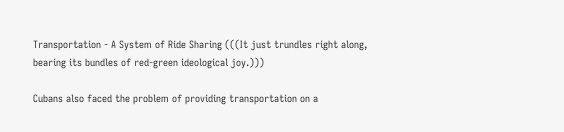Transportation - A System of Ride Sharing (((It just trundles right along, bearing its bundles of red-green ideological joy.)))

Cubans also faced the problem of providing transportation on a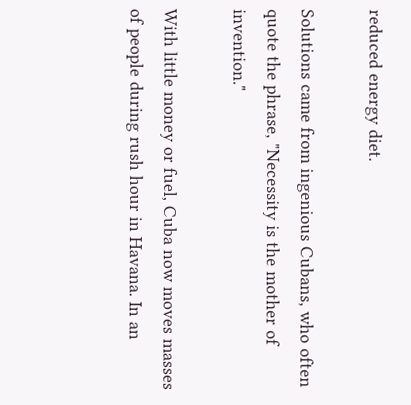reduced energy diet.

Solutions came from ingenious Cubans, who often quote the phrase, "Necessity is the mother of invention."

With little money or fuel, Cuba now moves masses of people during rush hour in Havana. In an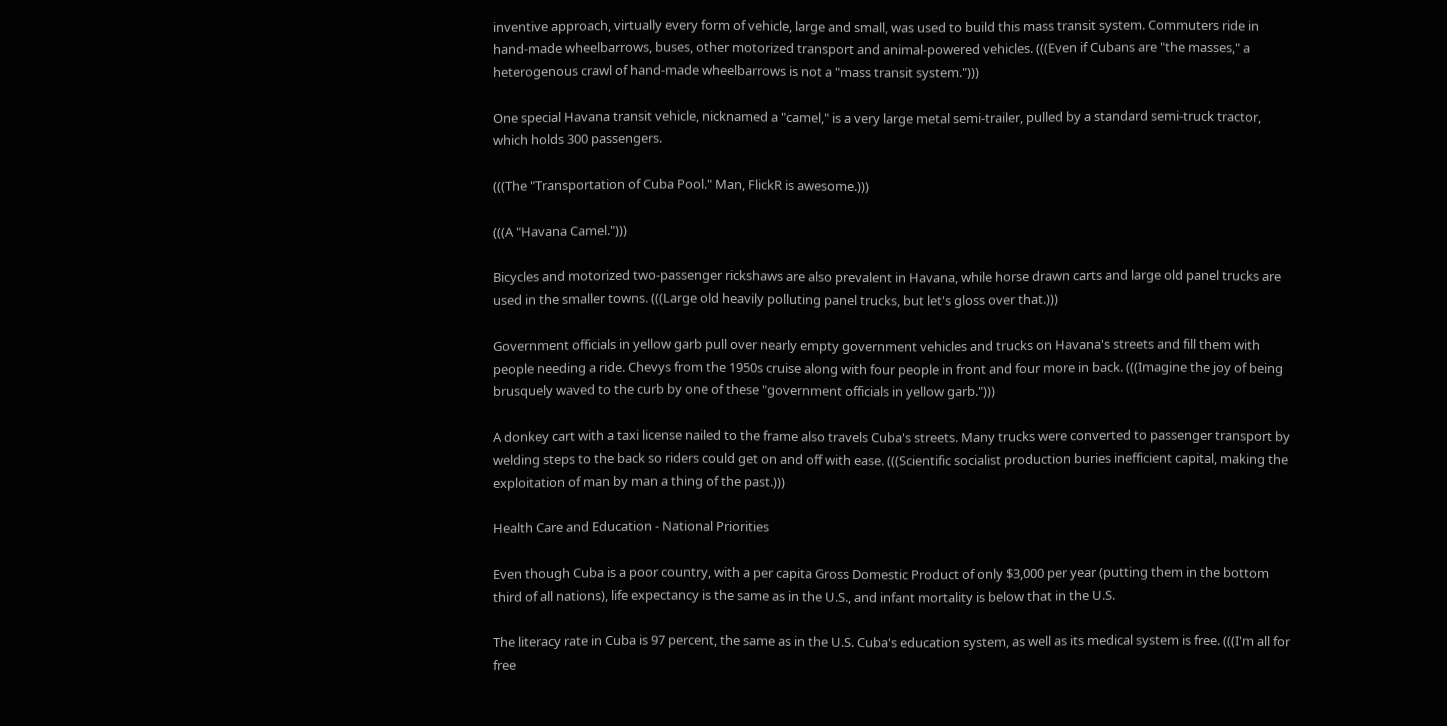inventive approach, virtually every form of vehicle, large and small, was used to build this mass transit system. Commuters ride in hand-made wheelbarrows, buses, other motorized transport and animal-powered vehicles. (((Even if Cubans are "the masses," a heterogenous crawl of hand-made wheelbarrows is not a "mass transit system.")))

One special Havana transit vehicle, nicknamed a "camel," is a very large metal semi-trailer, pulled by a standard semi-truck tractor, which holds 300 passengers.

(((The "Transportation of Cuba Pool." Man, FlickR is awesome.)))

(((A "Havana Camel.")))

Bicycles and motorized two-passenger rickshaws are also prevalent in Havana, while horse drawn carts and large old panel trucks are used in the smaller towns. (((Large old heavily polluting panel trucks, but let's gloss over that.)))

Government officials in yellow garb pull over nearly empty government vehicles and trucks on Havana's streets and fill them with people needing a ride. Chevys from the 1950s cruise along with four people in front and four more in back. (((Imagine the joy of being brusquely waved to the curb by one of these "government officials in yellow garb.")))

A donkey cart with a taxi license nailed to the frame also travels Cuba's streets. Many trucks were converted to passenger transport by welding steps to the back so riders could get on and off with ease. (((Scientific socialist production buries inefficient capital, making the exploitation of man by man a thing of the past.)))

Health Care and Education - National Priorities

Even though Cuba is a poor country, with a per capita Gross Domestic Product of only $3,000 per year (putting them in the bottom third of all nations), life expectancy is the same as in the U.S., and infant mortality is below that in the U.S.

The literacy rate in Cuba is 97 percent, the same as in the U.S. Cuba's education system, as well as its medical system is free. (((I'm all for free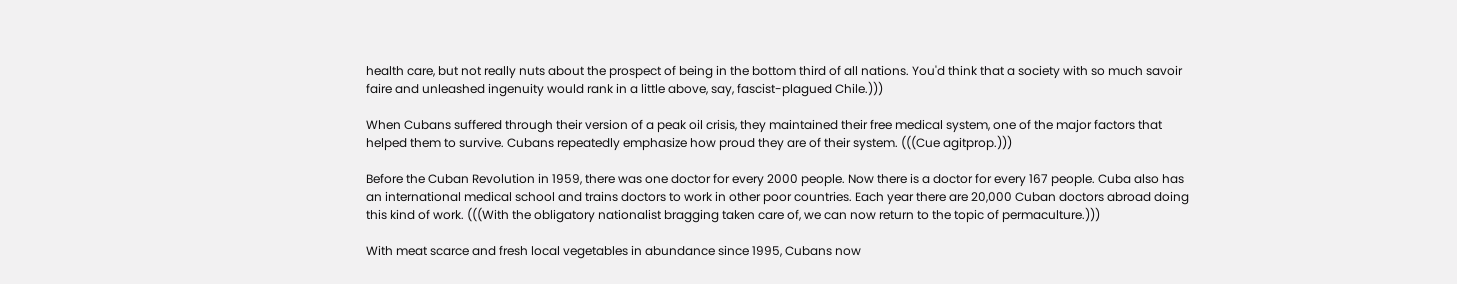health care, but not really nuts about the prospect of being in the bottom third of all nations. You'd think that a society with so much savoir faire and unleashed ingenuity would rank in a little above, say, fascist-plagued Chile.)))

When Cubans suffered through their version of a peak oil crisis, they maintained their free medical system, one of the major factors that helped them to survive. Cubans repeatedly emphasize how proud they are of their system. (((Cue agitprop.)))

Before the Cuban Revolution in 1959, there was one doctor for every 2000 people. Now there is a doctor for every 167 people. Cuba also has an international medical school and trains doctors to work in other poor countries. Each year there are 20,000 Cuban doctors abroad doing this kind of work. (((With the obligatory nationalist bragging taken care of, we can now return to the topic of permaculture.)))

With meat scarce and fresh local vegetables in abundance since 1995, Cubans now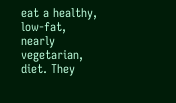eat a healthy, low-fat, nearly vegetarian, diet. They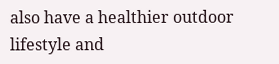also have a healthier outdoor lifestyle and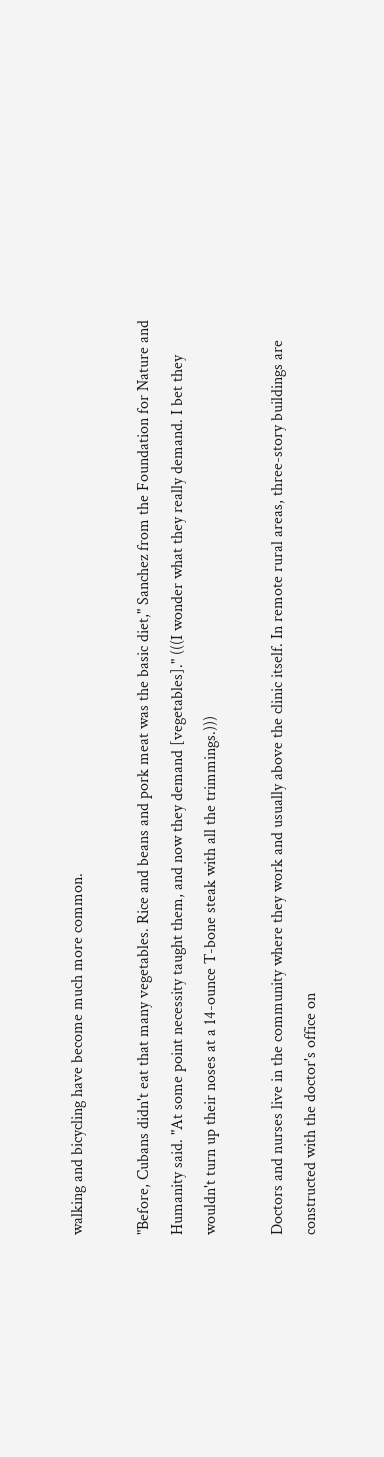walking and bicycling have become much more common.

"Before, Cubans didn't eat that many vegetables. Rice and beans and pork meat was the basic diet," Sanchez from the Foundation for Nature and Humanity said. "At some point necessity taught them, and now they demand [vegetables]." (((I wonder what they really demand. I bet they wouldn't turn up their noses at a 14-ounce T-bone steak with all the trimmings.)))

Doctors and nurses live in the community where they work and usually above the clinic itself. In remote rural areas, three-story buildings are constructed with the doctor's office on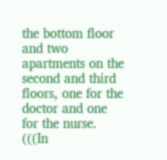the bottom floor and two apartments on the second and third floors, one for the doctor and one for the nurse. (((In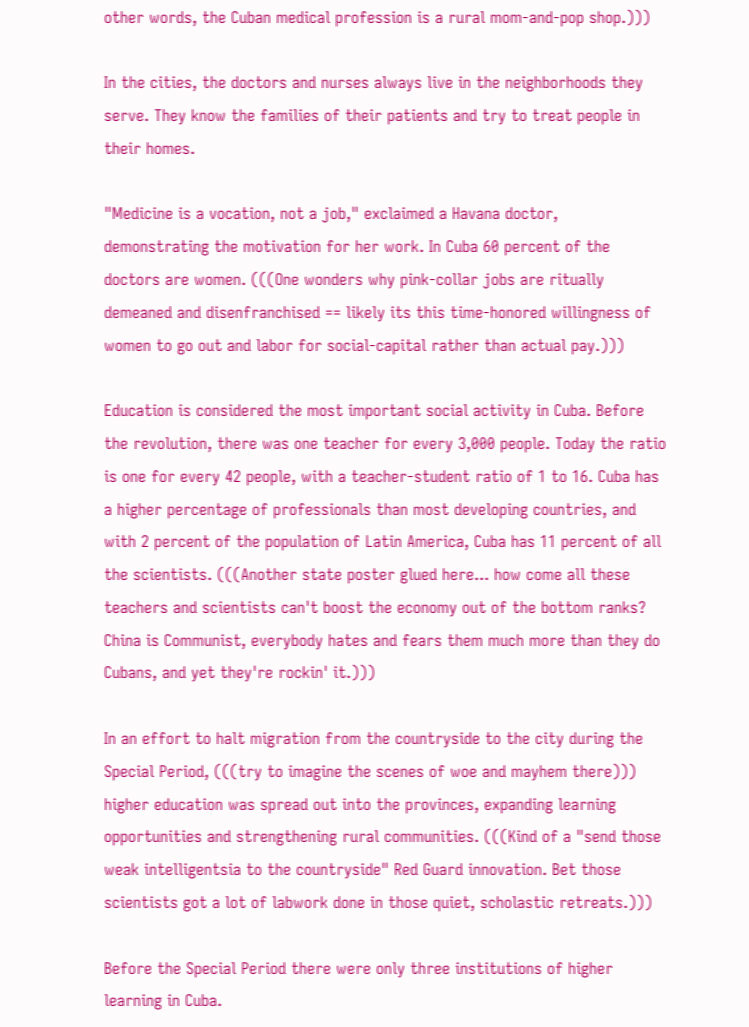other words, the Cuban medical profession is a rural mom-and-pop shop.)))

In the cities, the doctors and nurses always live in the neighborhoods they serve. They know the families of their patients and try to treat people in their homes.

"Medicine is a vocation, not a job," exclaimed a Havana doctor, demonstrating the motivation for her work. In Cuba 60 percent of the doctors are women. (((One wonders why pink-collar jobs are ritually demeaned and disenfranchised == likely its this time-honored willingness of women to go out and labor for social-capital rather than actual pay.)))

Education is considered the most important social activity in Cuba. Before the revolution, there was one teacher for every 3,000 people. Today the ratio is one for every 42 people, with a teacher-student ratio of 1 to 16. Cuba has a higher percentage of professionals than most developing countries, and with 2 percent of the population of Latin America, Cuba has 11 percent of all the scientists. (((Another state poster glued here... how come all these teachers and scientists can't boost the economy out of the bottom ranks? China is Communist, everybody hates and fears them much more than they do Cubans, and yet they're rockin' it.)))

In an effort to halt migration from the countryside to the city during the Special Period, (((try to imagine the scenes of woe and mayhem there))) higher education was spread out into the provinces, expanding learning opportunities and strengthening rural communities. (((Kind of a "send those weak intelligentsia to the countryside" Red Guard innovation. Bet those scientists got a lot of labwork done in those quiet, scholastic retreats.)))

Before the Special Period there were only three institutions of higher learning in Cuba.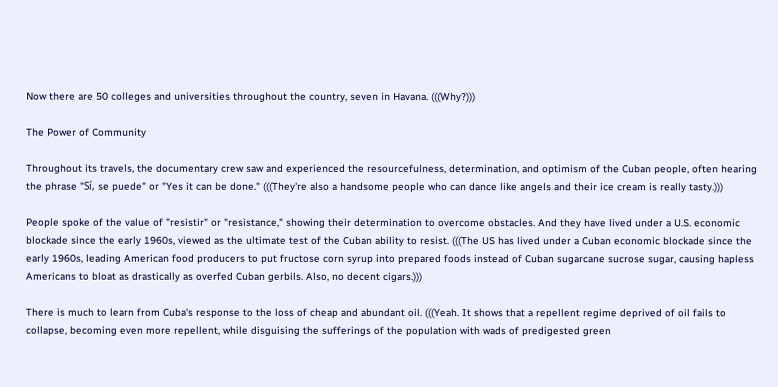Now there are 50 colleges and universities throughout the country, seven in Havana. (((Why?)))

The Power of Community

Throughout its travels, the documentary crew saw and experienced the resourcefulness, determination, and optimism of the Cuban people, often hearing the phrase "Sí, se puede" or "Yes it can be done." (((They're also a handsome people who can dance like angels and their ice cream is really tasty.)))

People spoke of the value of "resistir" or "resistance," showing their determination to overcome obstacles. And they have lived under a U.S. economic blockade since the early 1960s, viewed as the ultimate test of the Cuban ability to resist. (((The US has lived under a Cuban economic blockade since the early 1960s, leading American food producers to put fructose corn syrup into prepared foods instead of Cuban sugarcane sucrose sugar, causing hapless Americans to bloat as drastically as overfed Cuban gerbils. Also, no decent cigars.)))

There is much to learn from Cuba's response to the loss of cheap and abundant oil. (((Yeah. It shows that a repellent regime deprived of oil fails to collapse, becoming even more repellent, while disguising the sufferings of the population with wads of predigested green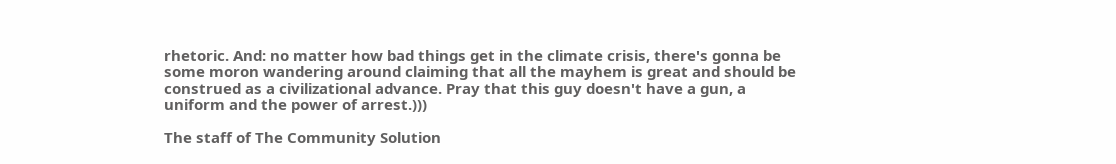rhetoric. And: no matter how bad things get in the climate crisis, there's gonna be some moron wandering around claiming that all the mayhem is great and should be construed as a civilizational advance. Pray that this guy doesn't have a gun, a uniform and the power of arrest.)))

The staff of The Community Solution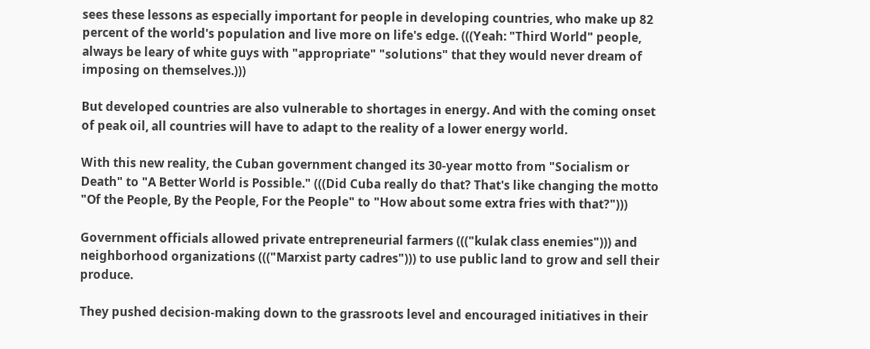sees these lessons as especially important for people in developing countries, who make up 82 percent of the world's population and live more on life's edge. (((Yeah: "Third World" people, always be leary of white guys with "appropriate" "solutions" that they would never dream of imposing on themselves.)))

But developed countries are also vulnerable to shortages in energy. And with the coming onset of peak oil, all countries will have to adapt to the reality of a lower energy world.

With this new reality, the Cuban government changed its 30-year motto from "Socialism or Death" to "A Better World is Possible." (((Did Cuba really do that? That's like changing the motto "Of the People, By the People, For the People" to "How about some extra fries with that?")))

Government officials allowed private entrepreneurial farmers ((("kulak class enemies"))) and neighborhood organizations ((("Marxist party cadres"))) to use public land to grow and sell their produce.

They pushed decision-making down to the grassroots level and encouraged initiatives in their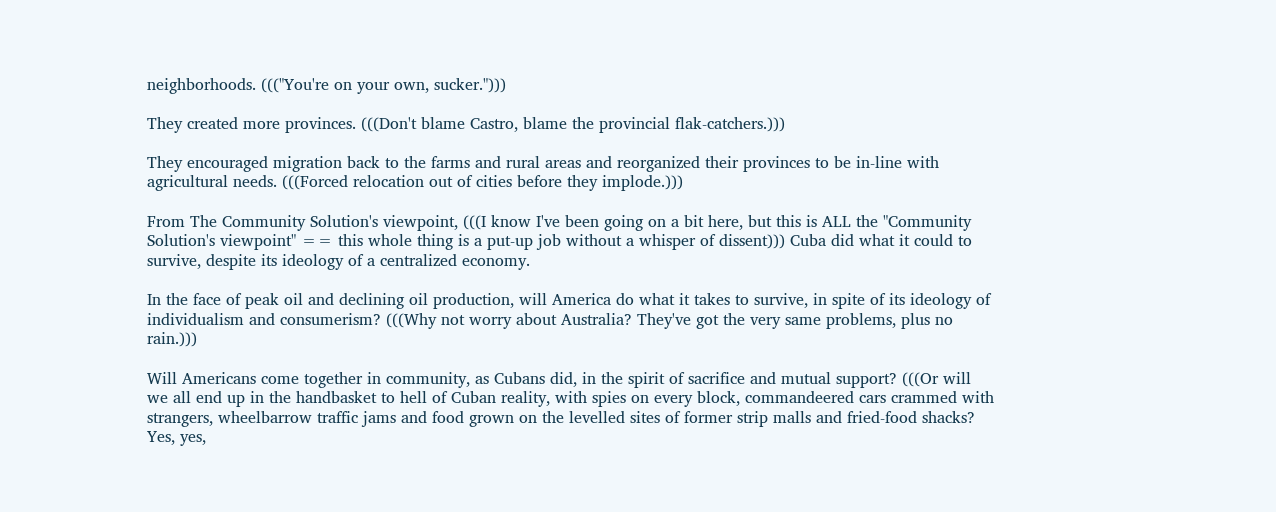neighborhoods. ((("You're on your own, sucker.")))

They created more provinces. (((Don't blame Castro, blame the provincial flak-catchers.)))

They encouraged migration back to the farms and rural areas and reorganized their provinces to be in-line with agricultural needs. (((Forced relocation out of cities before they implode.)))

From The Community Solution's viewpoint, (((I know I've been going on a bit here, but this is ALL the "Community Solution's viewpoint" == this whole thing is a put-up job without a whisper of dissent))) Cuba did what it could to survive, despite its ideology of a centralized economy.

In the face of peak oil and declining oil production, will America do what it takes to survive, in spite of its ideology of individualism and consumerism? (((Why not worry about Australia? They've got the very same problems, plus no rain.)))

Will Americans come together in community, as Cubans did, in the spirit of sacrifice and mutual support? (((Or will we all end up in the handbasket to hell of Cuban reality, with spies on every block, commandeered cars crammed with strangers, wheelbarrow traffic jams and food grown on the levelled sites of former strip malls and fried-food shacks? Yes, yes,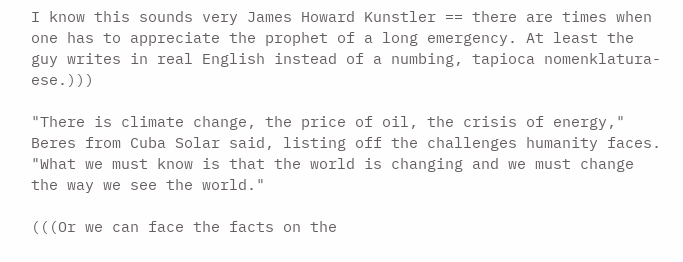I know this sounds very James Howard Kunstler == there are times when one has to appreciate the prophet of a long emergency. At least the guy writes in real English instead of a numbing, tapioca nomenklatura-ese.)))

"There is climate change, the price of oil, the crisis of energy," Beres from Cuba Solar said, listing off the challenges humanity faces. "What we must know is that the world is changing and we must change the way we see the world."

(((Or we can face the facts on the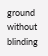ground without blinding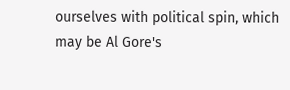ourselves with political spin, which may be Al Gore's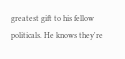greatest gift to his fellow politicals. He knows they're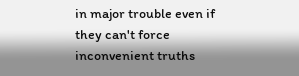in major trouble even if they can't force inconvenient truths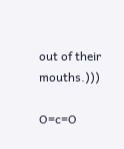out of their mouths.)))

O=c=O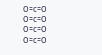O=c=O O=c=O O=c=O
O=c=O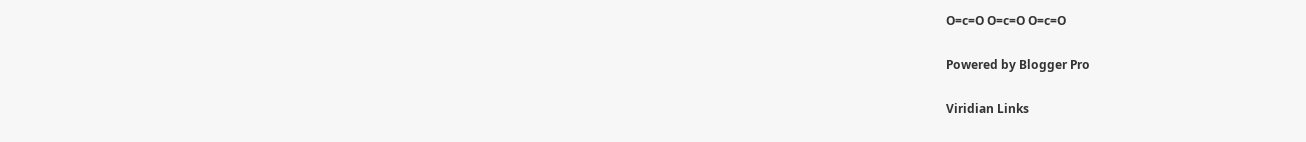O=c=O O=c=O O=c=O

Powered by Blogger Pro

Viridian Links